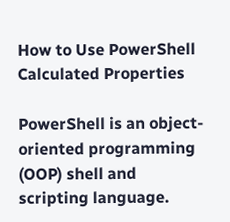How to Use PowerShell Calculated Properties

PowerShell is an object-oriented programming (OOP) shell and scripting language.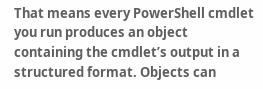That means every PowerShell cmdlet you run produces an object containing the cmdlet’s output in a structured format. Objects can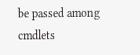be passed among cmdlets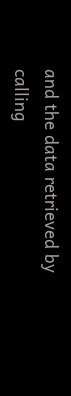and the data retrieved by calling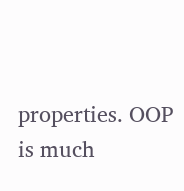properties. OOP is much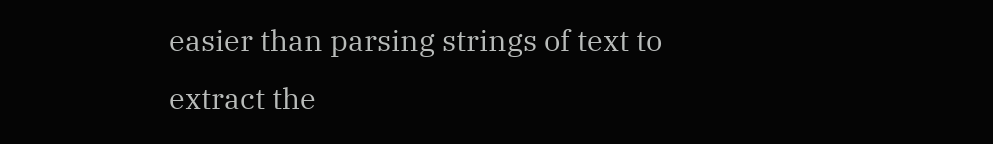easier than parsing strings of text to extract the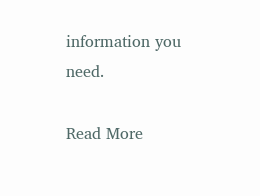information you need.

Read More